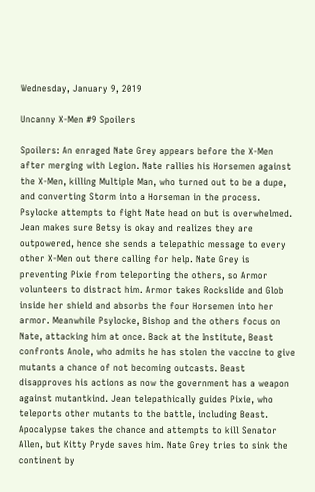Wednesday, January 9, 2019

Uncanny X-Men #9 Spoilers

Spoilers: An enraged Nate Grey appears before the X-Men after merging with Legion. Nate rallies his Horsemen against the X-Men, killing Multiple Man, who turned out to be a dupe, and converting Storm into a Horseman in the process. Psylocke attempts to fight Nate head on but is overwhelmed. Jean makes sure Betsy is okay and realizes they are outpowered, hence she sends a telepathic message to every other X-Men out there calling for help. Nate Grey is preventing Pixie from teleporting the others, so Armor volunteers to distract him. Armor takes Rockslide and Glob inside her shield and absorbs the four Horsemen into her armor. Meanwhile Psylocke, Bishop and the others focus on Nate, attacking him at once. Back at the Institute, Beast confronts Anole, who admits he has stolen the vaccine to give mutants a chance of not becoming outcasts. Beast disapproves his actions as now the government has a weapon against mutantkind. Jean telepathically guides Pixie, who teleports other mutants to the battle, including Beast. Apocalypse takes the chance and attempts to kill Senator Allen, but Kitty Pryde saves him. Nate Grey tries to sink the continent by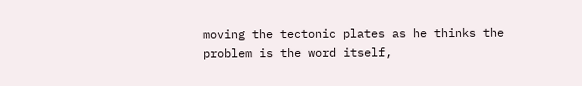moving the tectonic plates as he thinks the problem is the word itself,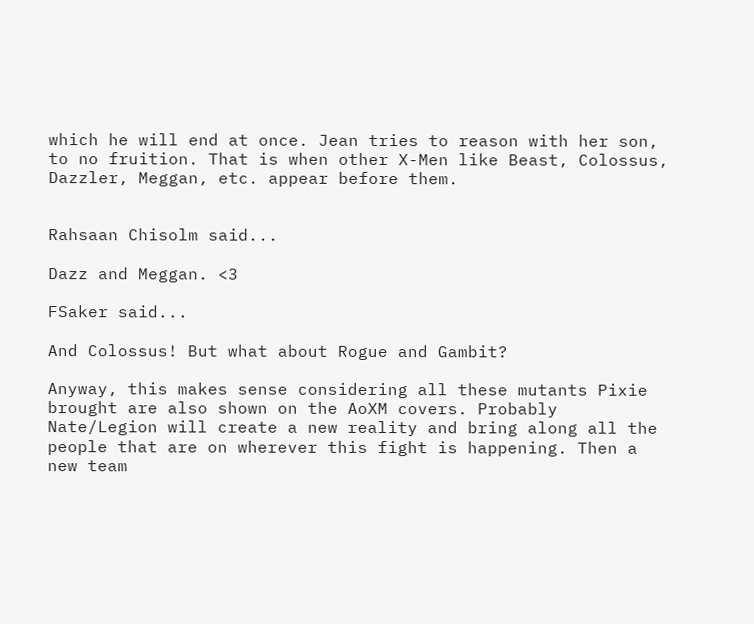which he will end at once. Jean tries to reason with her son, to no fruition. That is when other X-Men like Beast, Colossus, Dazzler, Meggan, etc. appear before them.


Rahsaan Chisolm said...

Dazz and Meggan. <3

FSaker said...

And Colossus! But what about Rogue and Gambit?

Anyway, this makes sense considering all these mutants Pixie brought are also shown on the AoXM covers. Probably Nate/Legion will create a new reality and bring along all the people that are on wherever this fight is happening. Then a new team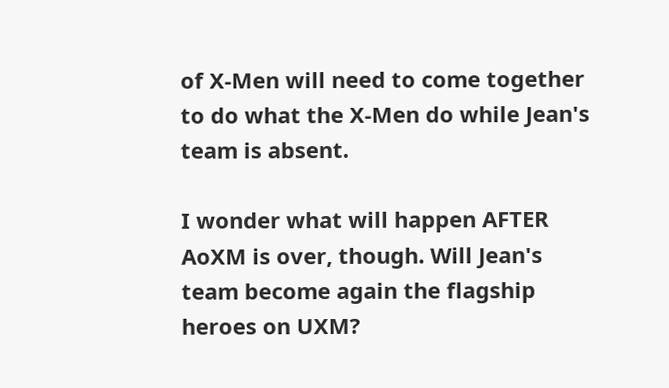of X-Men will need to come together to do what the X-Men do while Jean's team is absent.

I wonder what will happen AFTER AoXM is over, though. Will Jean's team become again the flagship heroes on UXM?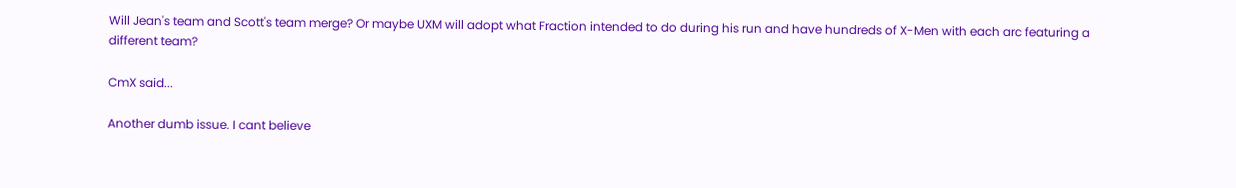Will Jean's team and Scott's team merge? Or maybe UXM will adopt what Fraction intended to do during his run and have hundreds of X-Men with each arc featuring a different team?

CmX said...

Another dumb issue. I cant believe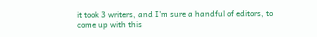it took 3 writers, and I'm sure a handful of editors, to come up with this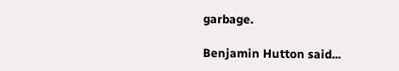garbage.

Benjamin Hutton said...